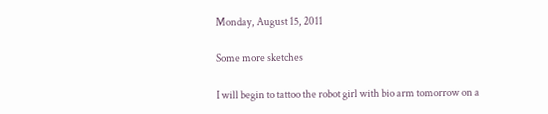Monday, August 15, 2011

Some more sketches

I will begin to tattoo the robot girl with bio arm tomorrow on a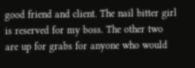good friend and client. The nail bitter girl is reserved for my boss. The other two are up for grabs for anyone who would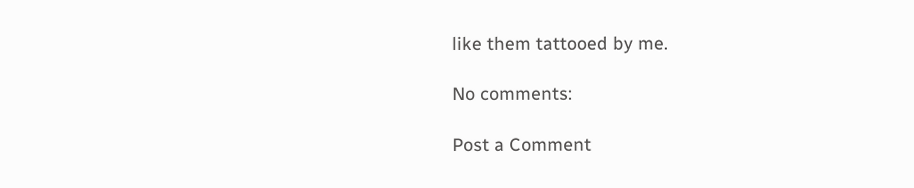like them tattooed by me.

No comments:

Post a Comment